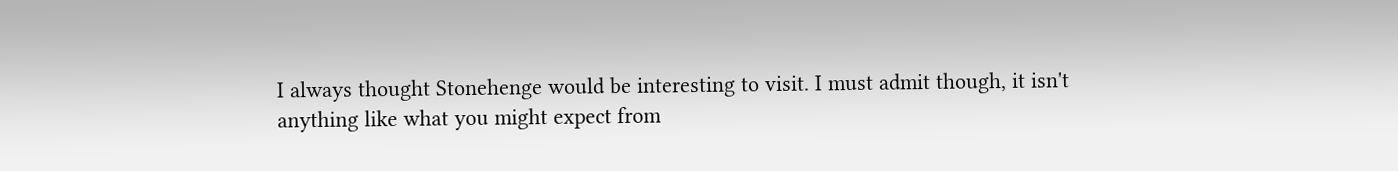I always thought Stonehenge would be interesting to visit. I must admit though, it isn't anything like what you might expect from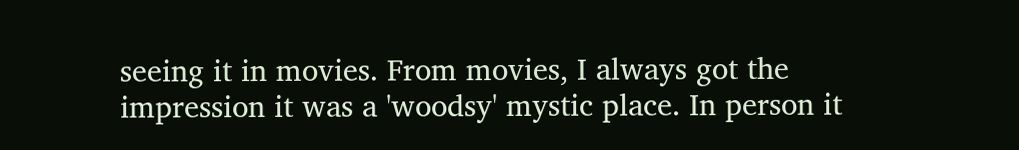seeing it in movies. From movies, I always got the impression it was a 'woodsy' mystic place. In person it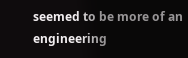seemed to be more of an engineering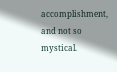accomplishment, and not so mystical.